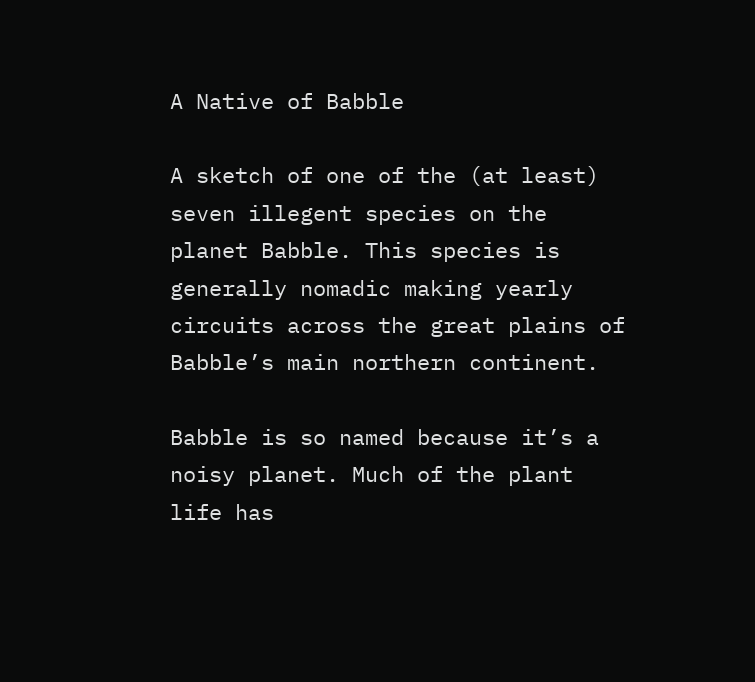A Native of Babble

A sketch of one of the (at least) seven illegent species on the planet Babble. This species is generally nomadic making yearly circuits across the great plains of Babble’s main northern continent.

Babble is so named because it’s a noisy planet. Much of the plant life has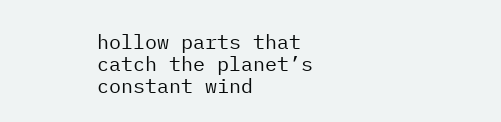hollow parts that catch the planet’s constant wind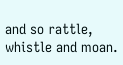and so rattle, whistle and moan.